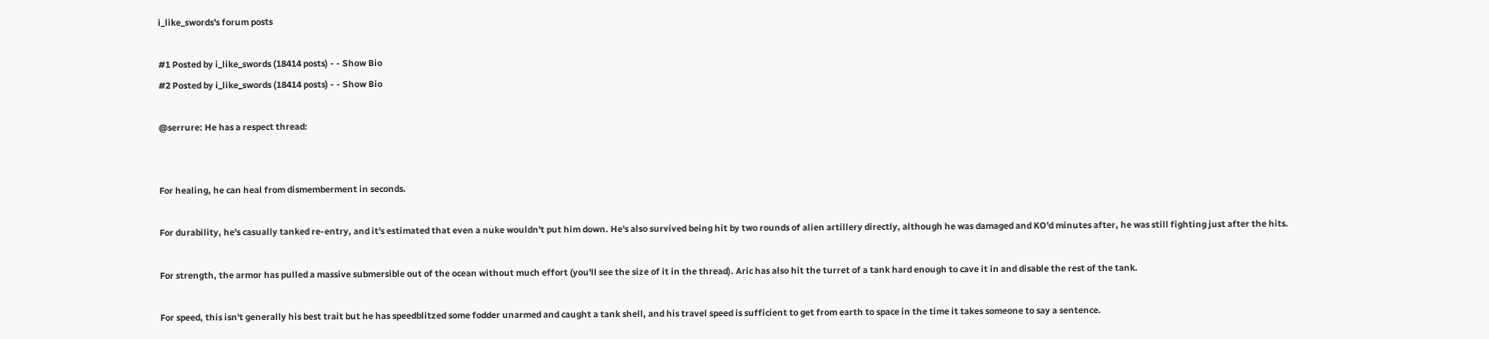i_like_swords's forum posts

#1 Posted by i_like_swords (18414 posts) - - Show Bio
#2 Posted by i_like_swords (18414 posts) - - Show Bio

@serrure: He has a respect thread:


For healing, he can heal from dismemberment in seconds.

For durability, he's casually tanked re-entry, and it's estimated that even a nuke wouldn't put him down. He's also survived being hit by two rounds of alien artillery directly, although he was damaged and KO'd minutes after, he was still fighting just after the hits.

For strength, the armor has pulled a massive submersible out of the ocean without much effort (you'll see the size of it in the thread). Aric has also hit the turret of a tank hard enough to cave it in and disable the rest of the tank.

For speed, this isn't generally his best trait but he has speedblitzed some fodder unarmed and caught a tank shell, and his travel speed is sufficient to get from earth to space in the time it takes someone to say a sentence.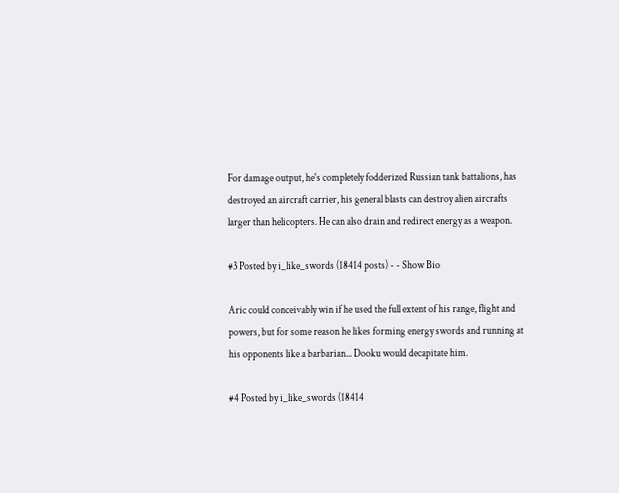For damage output, he's completely fodderized Russian tank battalions, has destroyed an aircraft carrier, his general blasts can destroy alien aircrafts larger than helicopters. He can also drain and redirect energy as a weapon.

#3 Posted by i_like_swords (18414 posts) - - Show Bio

Aric could conceivably win if he used the full extent of his range, flight and powers, but for some reason he likes forming energy swords and running at his opponents like a barbarian... Dooku would decapitate him.

#4 Posted by i_like_swords (18414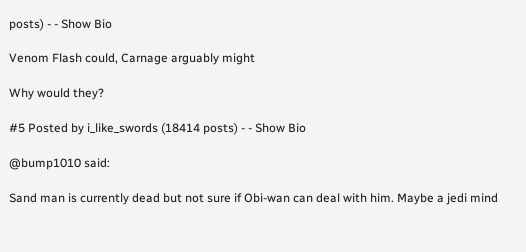posts) - - Show Bio

Venom Flash could, Carnage arguably might

Why would they?

#5 Posted by i_like_swords (18414 posts) - - Show Bio

@bump1010 said:

Sand man is currently dead but not sure if Obi-wan can deal with him. Maybe a jedi mind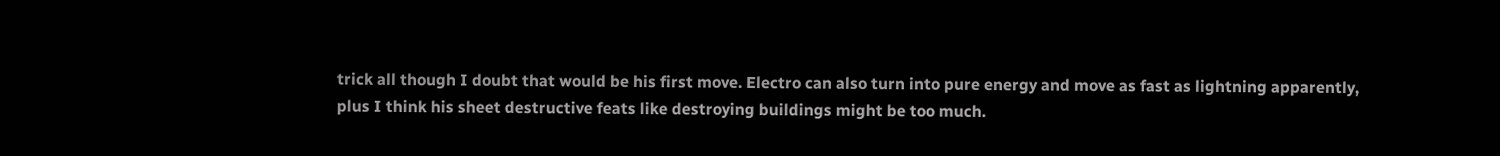trick all though I doubt that would be his first move. Electro can also turn into pure energy and move as fast as lightning apparently, plus I think his sheet destructive feats like destroying buildings might be too much.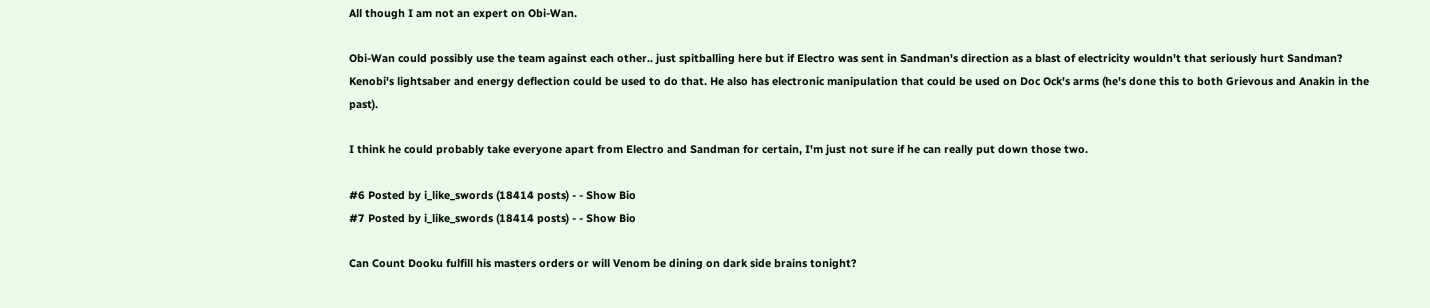All though I am not an expert on Obi-Wan.

Obi-Wan could possibly use the team against each other.. just spitballing here but if Electro was sent in Sandman's direction as a blast of electricity wouldn't that seriously hurt Sandman? Kenobi's lightsaber and energy deflection could be used to do that. He also has electronic manipulation that could be used on Doc Ock's arms (he's done this to both Grievous and Anakin in the past).

I think he could probably take everyone apart from Electro and Sandman for certain, I'm just not sure if he can really put down those two.

#6 Posted by i_like_swords (18414 posts) - - Show Bio
#7 Posted by i_like_swords (18414 posts) - - Show Bio

Can Count Dooku fulfill his masters orders or will Venom be dining on dark side brains tonight?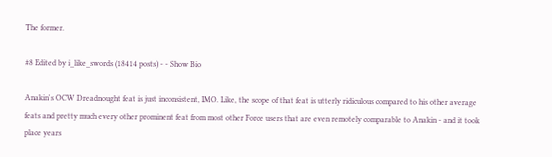The former.

#8 Edited by i_like_swords (18414 posts) - - Show Bio

Anakin's OCW Dreadnought feat is just inconsistent, IMO. Like, the scope of that feat is utterly ridiculous compared to his other average feats and pretty much every other prominent feat from most other Force users that are even remotely comparable to Anakin - and it took place years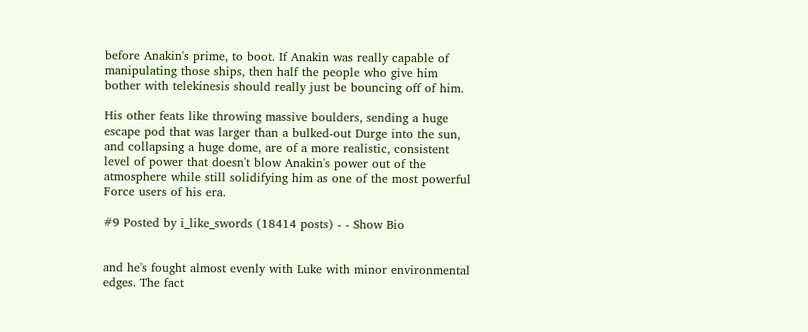before Anakin's prime, to boot. If Anakin was really capable of manipulating those ships, then half the people who give him bother with telekinesis should really just be bouncing off of him.

His other feats like throwing massive boulders, sending a huge escape pod that was larger than a bulked-out Durge into the sun, and collapsing a huge dome, are of a more realistic, consistent level of power that doesn't blow Anakin's power out of the atmosphere while still solidifying him as one of the most powerful Force users of his era.

#9 Posted by i_like_swords (18414 posts) - - Show Bio


and he's fought almost evenly with Luke with minor environmental edges. The fact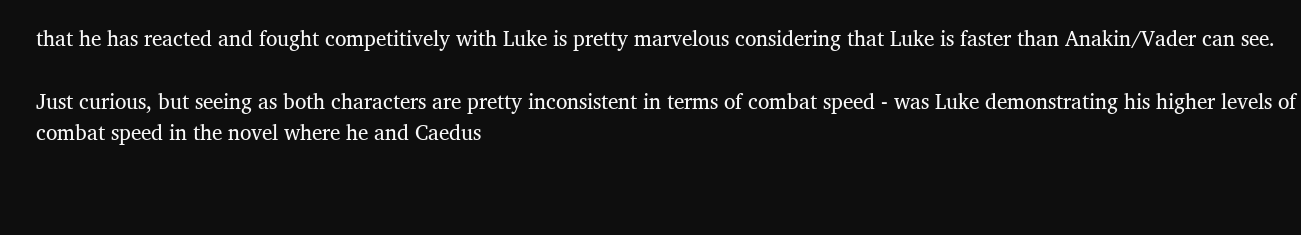that he has reacted and fought competitively with Luke is pretty marvelous considering that Luke is faster than Anakin/Vader can see.

Just curious, but seeing as both characters are pretty inconsistent in terms of combat speed - was Luke demonstrating his higher levels of combat speed in the novel where he and Caedus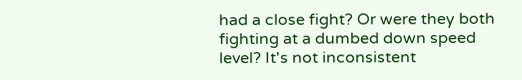had a close fight? Or were they both fighting at a dumbed down speed level? It's not inconsistent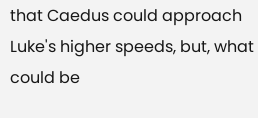that Caedus could approach Luke's higher speeds, but, what could be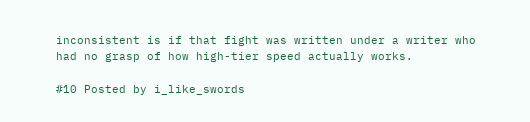inconsistent is if that fight was written under a writer who had no grasp of how high-tier speed actually works.

#10 Posted by i_like_swords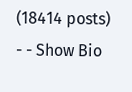(18414 posts) - - Show Bio